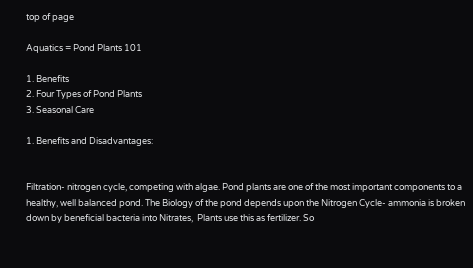top of page

Aquatics = Pond Plants 101

1. Benefits
2. Four Types of Pond Plants
3. Seasonal Care

1. Benefits and Disadvantages:


Filtration- nitrogen cycle, competing with algae. Pond plants are one of the most important components to a healthy, well balanced pond. The Biology of the pond depends upon the Nitrogen Cycle- ammonia is broken down by beneficial bacteria into Nitrates,  Plants use this as fertilizer. So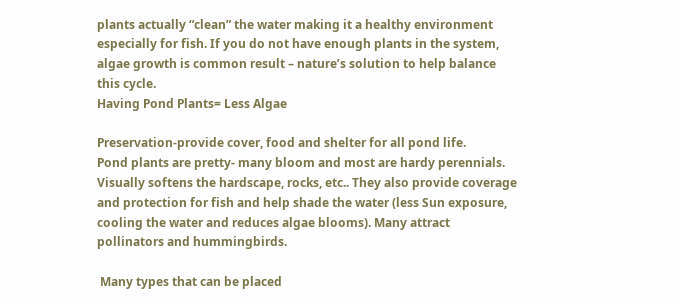plants actually “clean” the water making it a healthy environment especially for fish. If you do not have enough plants in the system, algae growth is common result – nature’s solution to help balance this cycle.
Having Pond Plants= Less Algae

Preservation-provide cover, food and shelter for all pond life.
Pond plants are pretty- many bloom and most are hardy perennials. Visually softens the hardscape, rocks, etc.. They also provide coverage and protection for fish and help shade the water (less Sun exposure, cooling the water and reduces algae blooms). Many attract pollinators and hummingbirds.

 Many types that can be placed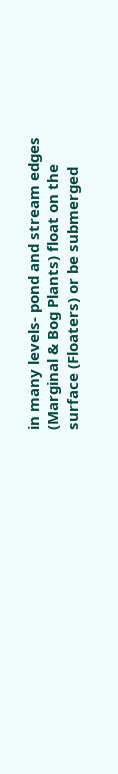in many levels- pond and stream edges (Marginal & Bog Plants) float on the surface (Floaters) or be submerged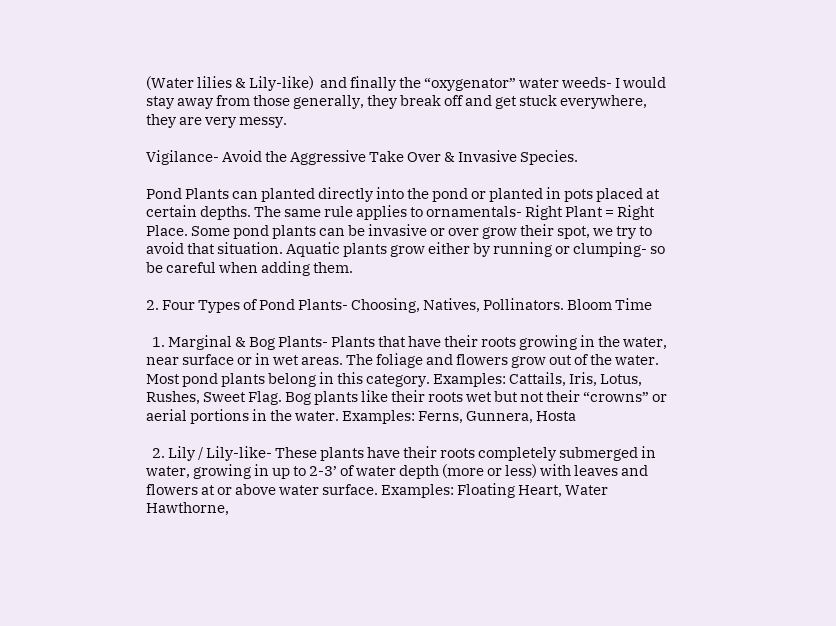(Water lilies & Lily-like)  and finally the “oxygenator” water weeds- I would stay away from those generally, they break off and get stuck everywhere, they are very messy.

Vigilance- Avoid the Aggressive Take Over & Invasive Species.

Pond Plants can planted directly into the pond or planted in pots placed at certain depths. The same rule applies to ornamentals- Right Plant = Right Place. Some pond plants can be invasive or over grow their spot, we try to avoid that situation. Aquatic plants grow either by running or clumping- so be careful when adding them.

2. Four Types of Pond Plants- Choosing, Natives, Pollinators. Bloom Time

  1. Marginal & Bog Plants- Plants that have their roots growing in the water, near surface or in wet areas. The foliage and flowers grow out of the water. Most pond plants belong in this category. Examples: Cattails, Iris, Lotus, Rushes, Sweet Flag. Bog plants like their roots wet but not their “crowns” or aerial portions in the water. Examples: Ferns, Gunnera, Hosta

  2. Lily / Lily-like- These plants have their roots completely submerged in water, growing in up to 2-3’ of water depth (more or less) with leaves and flowers at or above water surface. Examples: Floating Heart, Water Hawthorne,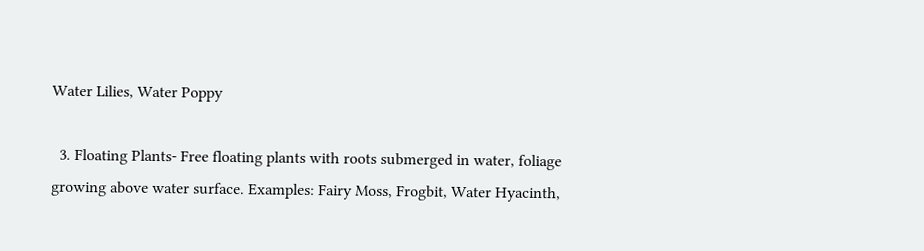Water Lilies, Water Poppy

  3. Floating Plants- Free floating plants with roots submerged in water, foliage growing above water surface. Examples: Fairy Moss, Frogbit, Water Hyacinth,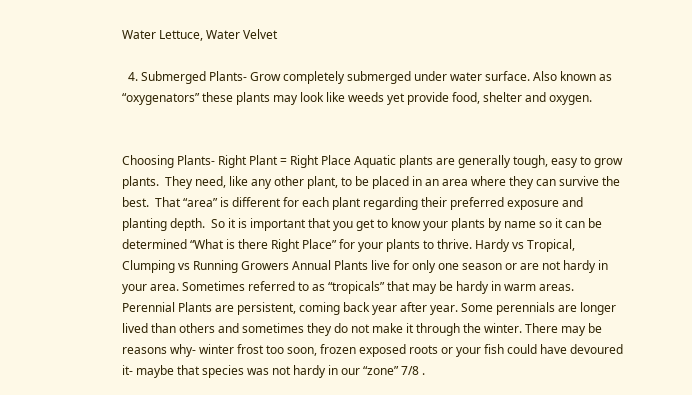Water Lettuce, Water Velvet

  4. Submerged Plants- Grow completely submerged under water surface. Also known as “oxygenators” these plants may look like weeds yet provide food, shelter and oxygen.


Choosing Plants- Right Plant = Right Place Aquatic plants are generally tough, easy to grow plants.  They need, like any other plant, to be placed in an area where they can survive the best.  That “area” is different for each plant regarding their preferred exposure and planting depth.  So it is important that you get to know your plants by name so it can be determined “What is there Right Place” for your plants to thrive. Hardy vs Tropical, Clumping vs Running Growers Annual Plants live for only one season or are not hardy in your area. Sometimes referred to as “tropicals” that may be hardy in warm areas. Perennial Plants are persistent, coming back year after year. Some perennials are longer lived than others and sometimes they do not make it through the winter. There may be reasons why- winter frost too soon, frozen exposed roots or your fish could have devoured it- maybe that species was not hardy in our “zone” 7/8 .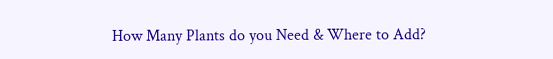How Many Plants do you Need & Where to Add?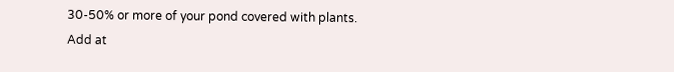30-50% or more of your pond covered with plants. Add at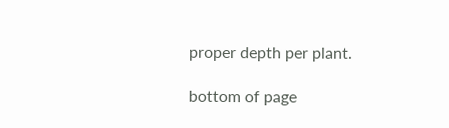proper depth per plant.

bottom of page